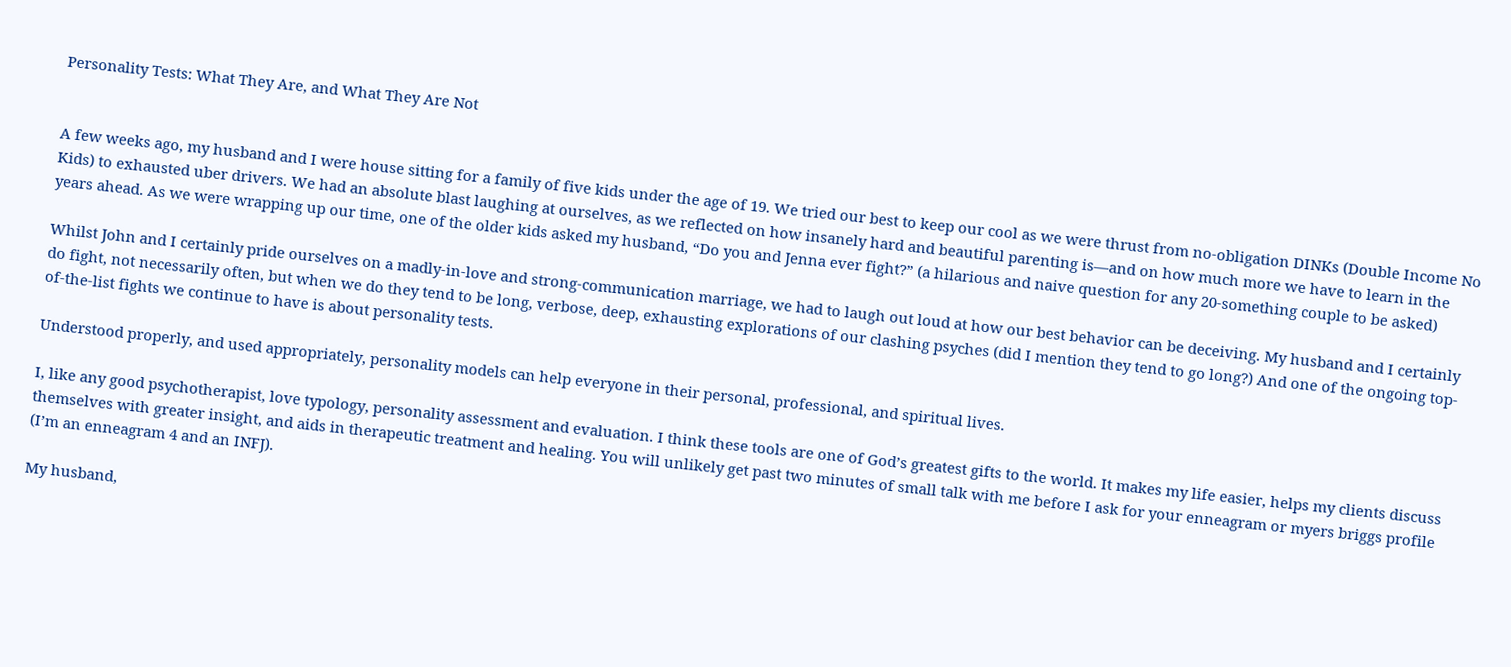Personality Tests: What They Are, and What They Are Not


A few weeks ago, my husband and I were house sitting for a family of five kids under the age of 19. We tried our best to keep our cool as we were thrust from no-obligation DINKs (Double Income No Kids) to exhausted uber drivers. We had an absolute blast laughing at ourselves, as we reflected on how insanely hard and beautiful parenting is—and on how much more we have to learn in the years ahead. As we were wrapping up our time, one of the older kids asked my husband, “Do you and Jenna ever fight?” (a hilarious and naive question for any 20-something couple to be asked)

Whilst John and I certainly pride ourselves on a madly-in-love and strong-communication marriage, we had to laugh out loud at how our best behavior can be deceiving. My husband and I certainly do fight, not necessarily often, but when we do they tend to be long, verbose, deep, exhausting explorations of our clashing psyches (did I mention they tend to go long?) And one of the ongoing top-of-the-list fights we continue to have is about personality tests.

Understood properly, and used appropriately, personality models can help everyone in their personal, professional, and spiritual lives.

I, like any good psychotherapist, love typology, personality assessment and evaluation. I think these tools are one of God’s greatest gifts to the world. It makes my life easier, helps my clients discuss themselves with greater insight, and aids in therapeutic treatment and healing. You will unlikely get past two minutes of small talk with me before I ask for your enneagram or myers briggs profile (I’m an enneagram 4 and an INFJ).

My husband,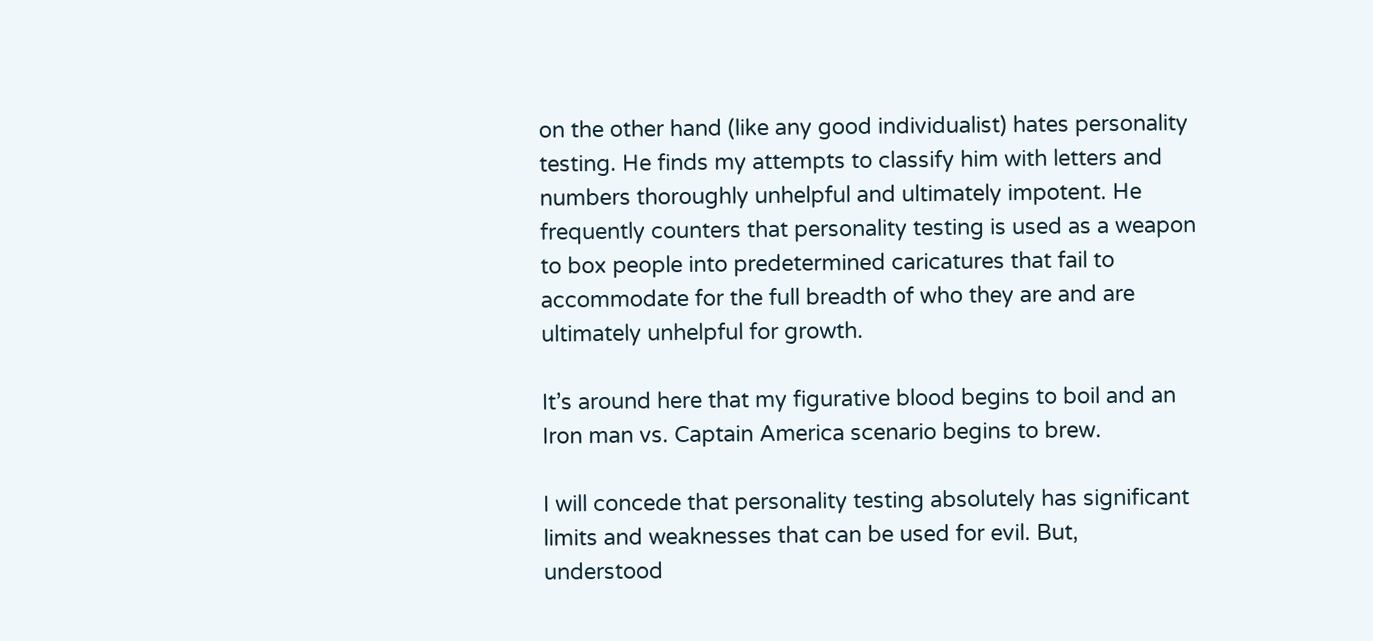on the other hand (like any good individualist) hates personality testing. He finds my attempts to classify him with letters and numbers thoroughly unhelpful and ultimately impotent. He frequently counters that personality testing is used as a weapon to box people into predetermined caricatures that fail to accommodate for the full breadth of who they are and are ultimately unhelpful for growth.

It’s around here that my figurative blood begins to boil and an Iron man vs. Captain America scenario begins to brew.

I will concede that personality testing absolutely has significant limits and weaknesses that can be used for evil. But, understood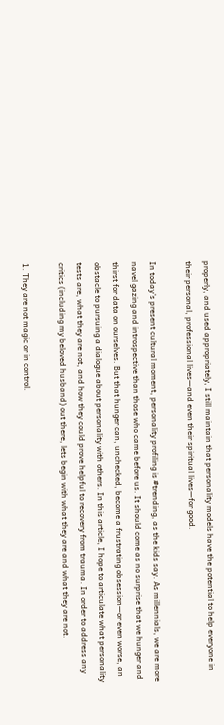properly, and used appropriately, I still maintain that personality models have the potential to help everyone in their personal, professional lives—and even their spiritual lives—for good.

In today’s present cultural moment, personality profiling is #trending, as the kids say. As millennials, we are more navel gazing and introspective than those who came before us. It should come as no surprise that we hunger and thirst for data on ourselves. But that hunger can, unchecked, become a frustrating obsession—or even worse, an obstacle to pursuing a dialogue about personality with others. In this article, I hope to articulate what personality tests are, what they are not, and how they could prove helpful to recovery from trauma. In order to address any critics (including my beloved husband) out there, lets begin with what they are and what they are not.

1. They are not magic or in control.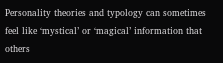Personality theories and typology can sometimes feel like ‘mystical’ or ‘magical’ information that others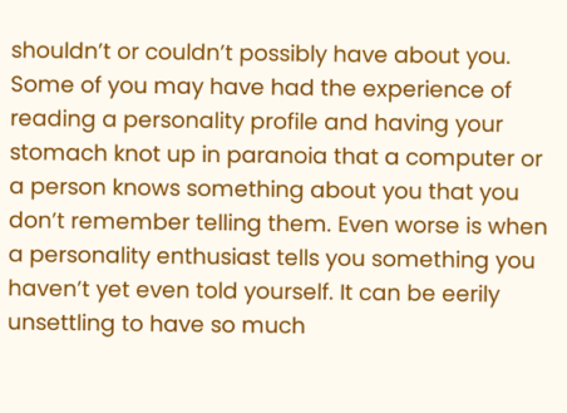shouldn’t or couldn’t possibly have about you. Some of you may have had the experience of reading a personality profile and having your stomach knot up in paranoia that a computer or a person knows something about you that you don’t remember telling them. Even worse is when a personality enthusiast tells you something you haven’t yet even told yourself. It can be eerily unsettling to have so much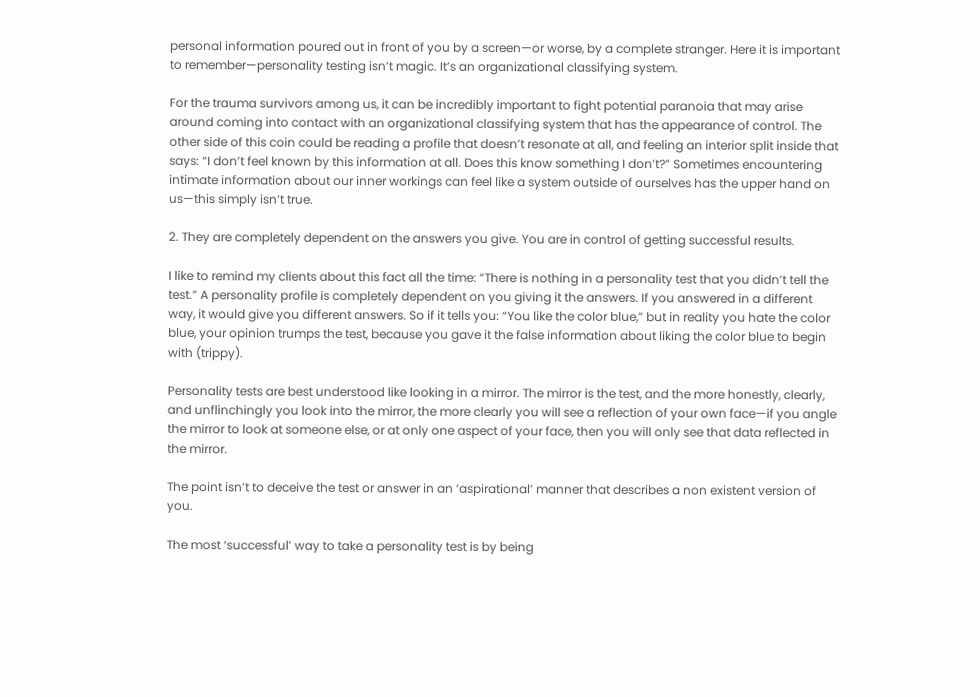personal information poured out in front of you by a screen—or worse, by a complete stranger. Here it is important to remember—personality testing isn’t magic. It’s an organizational classifying system.

For the trauma survivors among us, it can be incredibly important to fight potential paranoia that may arise around coming into contact with an organizational classifying system that has the appearance of control. The other side of this coin could be reading a profile that doesn’t resonate at all, and feeling an interior split inside that says: “I don’t feel known by this information at all. Does this know something I don’t?” Sometimes encountering intimate information about our inner workings can feel like a system outside of ourselves has the upper hand on us—this simply isn’t true.

2. They are completely dependent on the answers you give. You are in control of getting successful results.

I like to remind my clients about this fact all the time: “There is nothing in a personality test that you didn’t tell the test.” A personality profile is completely dependent on you giving it the answers. If you answered in a different way, it would give you different answers. So if it tells you: “You like the color blue,” but in reality you hate the color blue, your opinion trumps the test, because you gave it the false information about liking the color blue to begin with (trippy).

Personality tests are best understood like looking in a mirror. The mirror is the test, and the more honestly, clearly, and unflinchingly you look into the mirror, the more clearly you will see a reflection of your own face—if you angle the mirror to look at someone else, or at only one aspect of your face, then you will only see that data reflected in the mirror.

The point isn’t to deceive the test or answer in an ‘aspirational’ manner that describes a non existent version of you.

The most ‘successful’ way to take a personality test is by being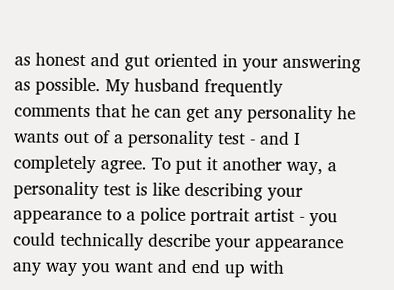as honest and gut oriented in your answering as possible. My husband frequently comments that he can get any personality he wants out of a personality test - and I completely agree. To put it another way, a personality test is like describing your appearance to a police portrait artist - you could technically describe your appearance any way you want and end up with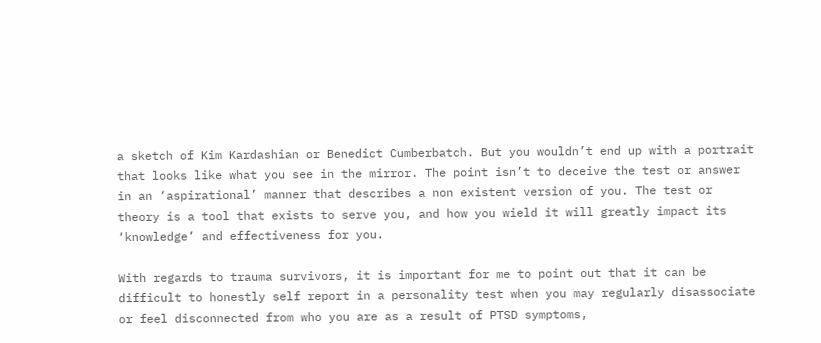a sketch of Kim Kardashian or Benedict Cumberbatch. But you wouldn’t end up with a portrait that looks like what you see in the mirror. The point isn’t to deceive the test or answer in an ‘aspirational’ manner that describes a non existent version of you. The test or theory is a tool that exists to serve you, and how you wield it will greatly impact its ‘knowledge’ and effectiveness for you.

With regards to trauma survivors, it is important for me to point out that it can be difficult to honestly self report in a personality test when you may regularly disassociate or feel disconnected from who you are as a result of PTSD symptoms,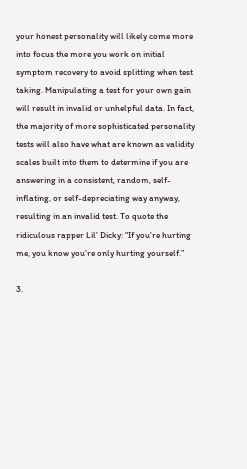your honest personality will likely come more into focus the more you work on initial symptom recovery to avoid splitting when test taking. Manipulating a test for your own gain will result in invalid or unhelpful data. In fact, the majority of more sophisticated personality tests will also have what are known as validity scales built into them to determine if you are answering in a consistent, random, self-inflating, or self-depreciating way anyway, resulting in an invalid test. To quote the ridiculous rapper Lil’ Dicky: “If you’re hurting me, you know you’re only hurting yourself.”

3.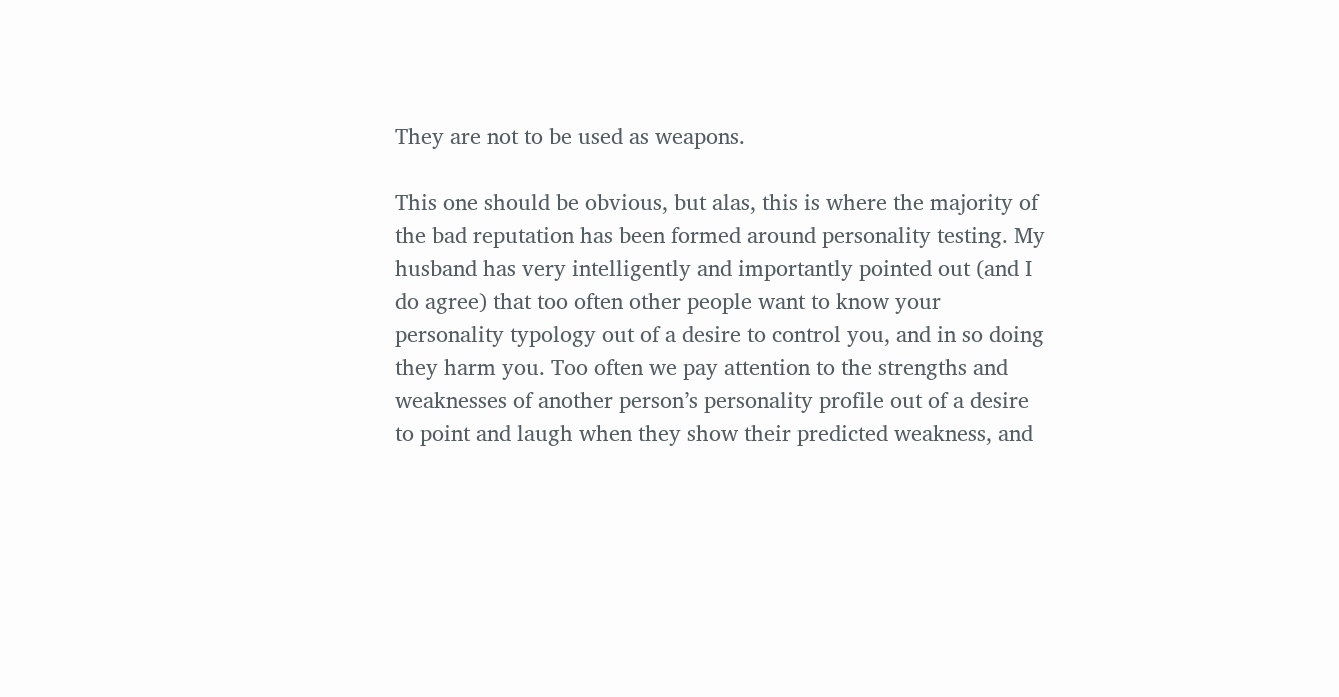They are not to be used as weapons.

This one should be obvious, but alas, this is where the majority of the bad reputation has been formed around personality testing. My husband has very intelligently and importantly pointed out (and I do agree) that too often other people want to know your personality typology out of a desire to control you, and in so doing they harm you. Too often we pay attention to the strengths and weaknesses of another person’s personality profile out of a desire to point and laugh when they show their predicted weakness, and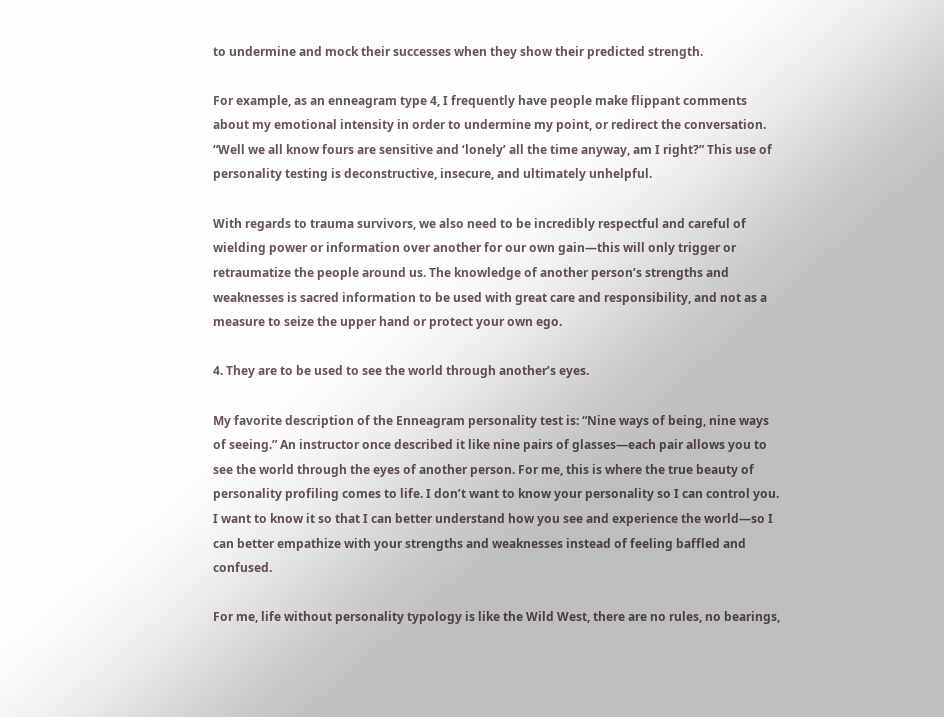to undermine and mock their successes when they show their predicted strength.

For example, as an enneagram type 4, I frequently have people make flippant comments about my emotional intensity in order to undermine my point, or redirect the conversation. “Well we all know fours are sensitive and ‘lonely’ all the time anyway, am I right?” This use of personality testing is deconstructive, insecure, and ultimately unhelpful.

With regards to trauma survivors, we also need to be incredibly respectful and careful of wielding power or information over another for our own gain—this will only trigger or retraumatize the people around us. The knowledge of another person’s strengths and weaknesses is sacred information to be used with great care and responsibility, and not as a measure to seize the upper hand or protect your own ego.

4. They are to be used to see the world through another’s eyes.

My favorite description of the Enneagram personality test is: “Nine ways of being, nine ways of seeing.” An instructor once described it like nine pairs of glasses—each pair allows you to see the world through the eyes of another person. For me, this is where the true beauty of personality profiling comes to life. I don’t want to know your personality so I can control you. I want to know it so that I can better understand how you see and experience the world—so I can better empathize with your strengths and weaknesses instead of feeling baffled and confused.

For me, life without personality typology is like the Wild West, there are no rules, no bearings,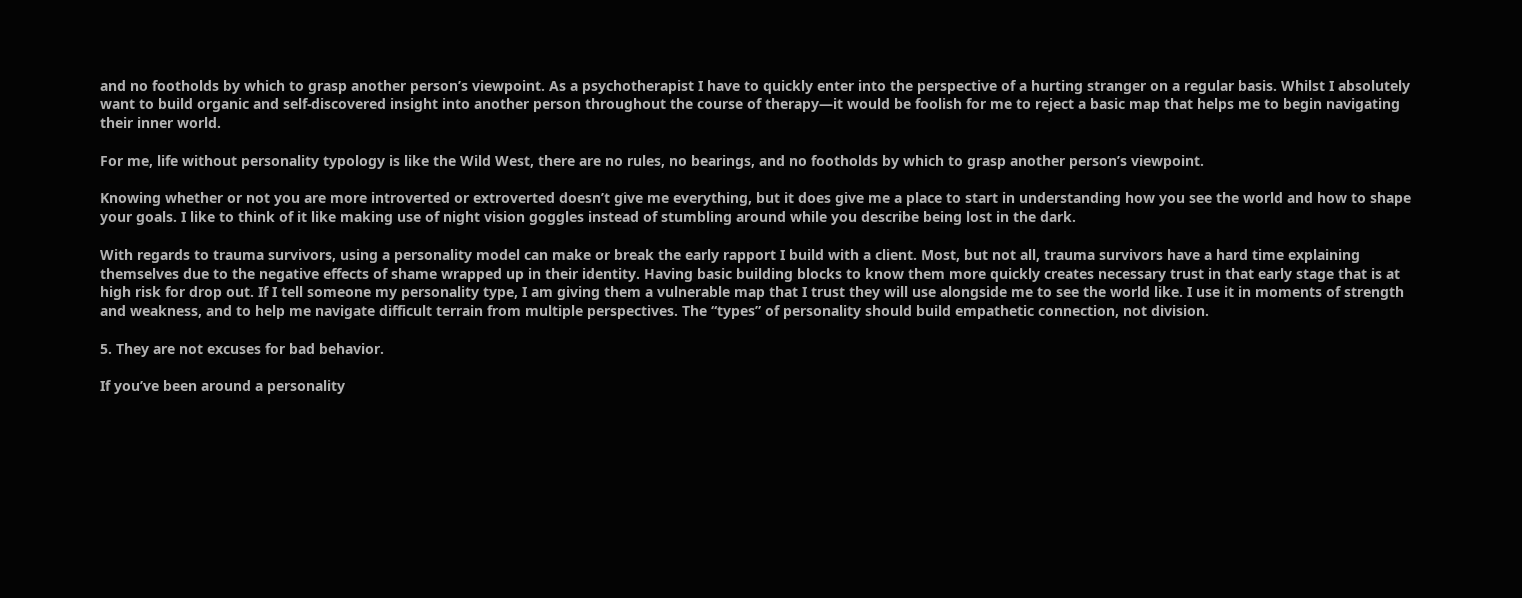and no footholds by which to grasp another person’s viewpoint. As a psychotherapist I have to quickly enter into the perspective of a hurting stranger on a regular basis. Whilst I absolutely want to build organic and self-discovered insight into another person throughout the course of therapy—it would be foolish for me to reject a basic map that helps me to begin navigating their inner world.

For me, life without personality typology is like the Wild West, there are no rules, no bearings, and no footholds by which to grasp another person’s viewpoint.

Knowing whether or not you are more introverted or extroverted doesn’t give me everything, but it does give me a place to start in understanding how you see the world and how to shape your goals. I like to think of it like making use of night vision goggles instead of stumbling around while you describe being lost in the dark.

With regards to trauma survivors, using a personality model can make or break the early rapport I build with a client. Most, but not all, trauma survivors have a hard time explaining themselves due to the negative effects of shame wrapped up in their identity. Having basic building blocks to know them more quickly creates necessary trust in that early stage that is at high risk for drop out. If I tell someone my personality type, I am giving them a vulnerable map that I trust they will use alongside me to see the world like. I use it in moments of strength and weakness, and to help me navigate difficult terrain from multiple perspectives. The “types” of personality should build empathetic connection, not division.

5. They are not excuses for bad behavior.

If you’ve been around a personality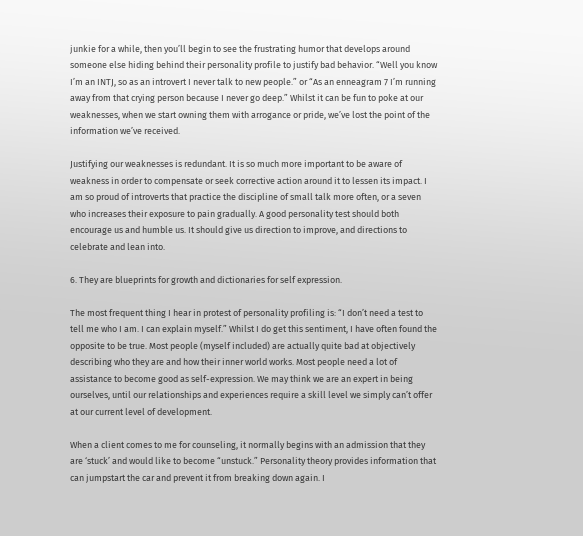junkie for a while, then you’ll begin to see the frustrating humor that develops around someone else hiding behind their personality profile to justify bad behavior. “Well you know I’m an INTJ, so as an introvert I never talk to new people.” or “As an enneagram 7 I’m running away from that crying person because I never go deep.” Whilst it can be fun to poke at our weaknesses, when we start owning them with arrogance or pride, we’ve lost the point of the information we’ve received.

Justifying our weaknesses is redundant. It is so much more important to be aware of weakness in order to compensate or seek corrective action around it to lessen its impact. I am so proud of introverts that practice the discipline of small talk more often, or a seven who increases their exposure to pain gradually. A good personality test should both encourage us and humble us. It should give us direction to improve, and directions to celebrate and lean into.

6. They are blueprints for growth and dictionaries for self expression.

The most frequent thing I hear in protest of personality profiling is: “I don’t need a test to tell me who I am. I can explain myself.” Whilst I do get this sentiment, I have often found the opposite to be true. Most people (myself included) are actually quite bad at objectively describing who they are and how their inner world works. Most people need a lot of assistance to become good as self-expression. We may think we are an expert in being ourselves, until our relationships and experiences require a skill level we simply can’t offer at our current level of development.

When a client comes to me for counseling, it normally begins with an admission that they are ‘stuck’ and would like to become “unstuck.” Personality theory provides information that can jumpstart the car and prevent it from breaking down again. I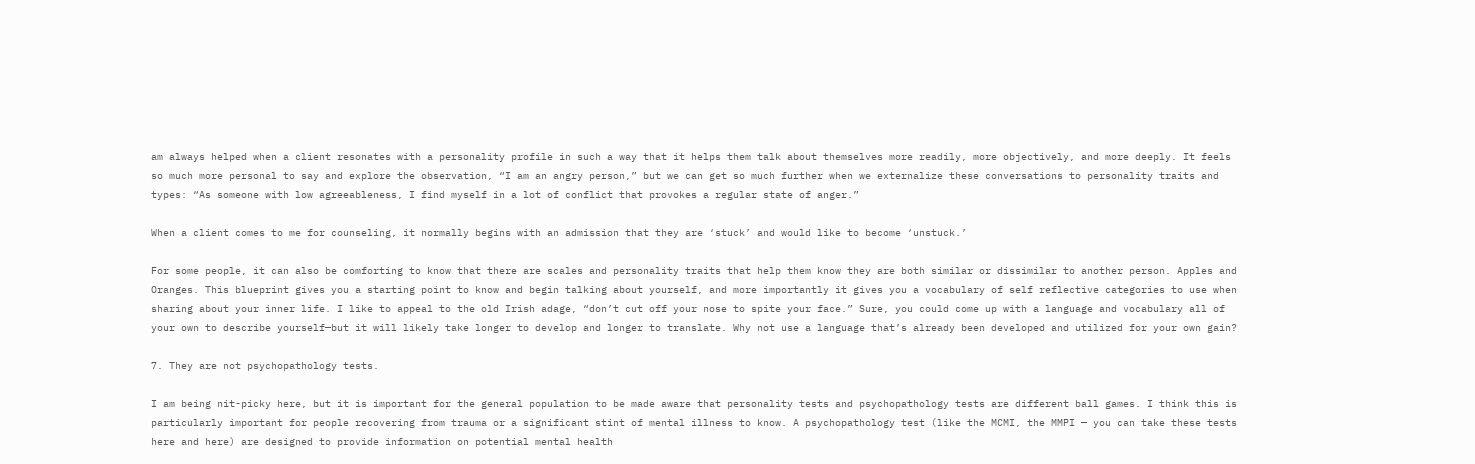am always helped when a client resonates with a personality profile in such a way that it helps them talk about themselves more readily, more objectively, and more deeply. It feels so much more personal to say and explore the observation, “I am an angry person,” but we can get so much further when we externalize these conversations to personality traits and types: “As someone with low agreeableness, I find myself in a lot of conflict that provokes a regular state of anger.”

When a client comes to me for counseling, it normally begins with an admission that they are ‘stuck’ and would like to become ‘unstuck.’

For some people, it can also be comforting to know that there are scales and personality traits that help them know they are both similar or dissimilar to another person. Apples and Oranges. This blueprint gives you a starting point to know and begin talking about yourself, and more importantly it gives you a vocabulary of self reflective categories to use when sharing about your inner life. I like to appeal to the old Irish adage, “don’t cut off your nose to spite your face.” Sure, you could come up with a language and vocabulary all of your own to describe yourself—but it will likely take longer to develop and longer to translate. Why not use a language that’s already been developed and utilized for your own gain?

7. They are not psychopathology tests.

I am being nit-picky here, but it is important for the general population to be made aware that personality tests and psychopathology tests are different ball games. I think this is particularly important for people recovering from trauma or a significant stint of mental illness to know. A psychopathology test (like the MCMI, the MMPI — you can take these tests here and here) are designed to provide information on potential mental health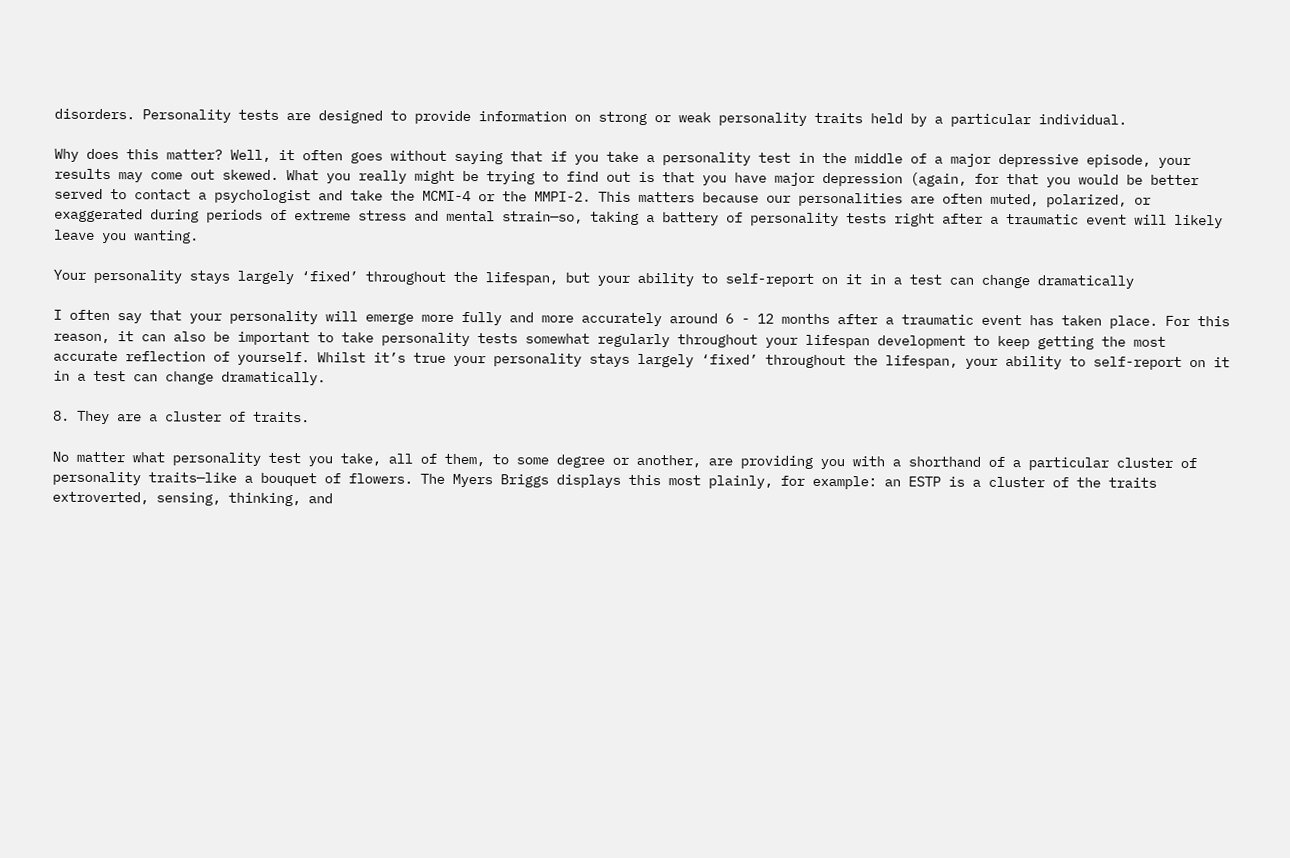disorders. Personality tests are designed to provide information on strong or weak personality traits held by a particular individual.

Why does this matter? Well, it often goes without saying that if you take a personality test in the middle of a major depressive episode, your results may come out skewed. What you really might be trying to find out is that you have major depression (again, for that you would be better served to contact a psychologist and take the MCMI-4 or the MMPI-2. This matters because our personalities are often muted, polarized, or exaggerated during periods of extreme stress and mental strain—so, taking a battery of personality tests right after a traumatic event will likely leave you wanting.

Your personality stays largely ‘fixed’ throughout the lifespan, but your ability to self-report on it in a test can change dramatically

I often say that your personality will emerge more fully and more accurately around 6 - 12 months after a traumatic event has taken place. For this reason, it can also be important to take personality tests somewhat regularly throughout your lifespan development to keep getting the most accurate reflection of yourself. Whilst it’s true your personality stays largely ‘fixed’ throughout the lifespan, your ability to self-report on it in a test can change dramatically.

8. They are a cluster of traits.

No matter what personality test you take, all of them, to some degree or another, are providing you with a shorthand of a particular cluster of personality traits—like a bouquet of flowers. The Myers Briggs displays this most plainly, for example: an ESTP is a cluster of the traits extroverted, sensing, thinking, and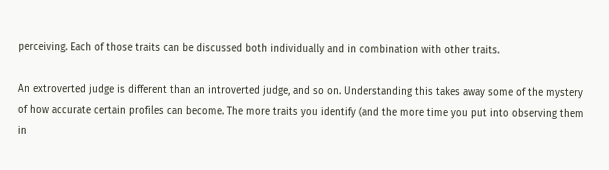perceiving. Each of those traits can be discussed both individually and in combination with other traits.

An extroverted judge is different than an introverted judge, and so on. Understanding this takes away some of the mystery of how accurate certain profiles can become. The more traits you identify (and the more time you put into observing them in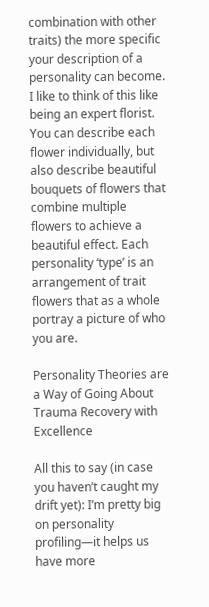combination with other traits) the more specific your description of a personality can become. I like to think of this like being an expert florist. You can describe each flower individually, but also describe beautiful bouquets of flowers that combine multiple flowers to achieve a beautiful effect. Each personality ‘type’ is an arrangement of trait flowers that as a whole portray a picture of who you are.

Personality Theories are a Way of Going About Trauma Recovery with Excellence

All this to say (in case you haven’t caught my drift yet): I’m pretty big on personality profiling—it helps us have more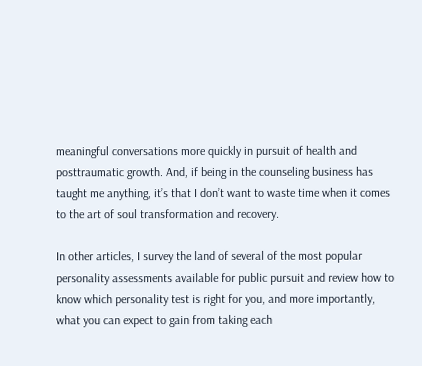meaningful conversations more quickly in pursuit of health and posttraumatic growth. And, if being in the counseling business has taught me anything, it’s that I don’t want to waste time when it comes to the art of soul transformation and recovery.

In other articles, I survey the land of several of the most popular personality assessments available for public pursuit and review how to know which personality test is right for you, and more importantly, what you can expect to gain from taking each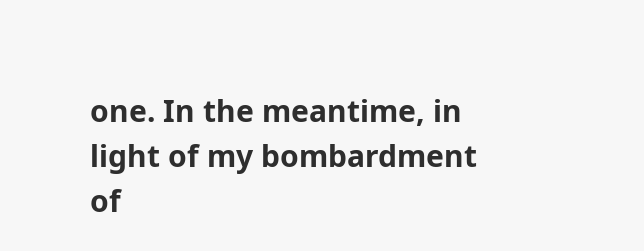one. In the meantime, in light of my bombardment of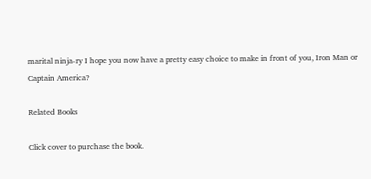marital ninja-ry I hope you now have a pretty easy choice to make in front of you, Iron Man or Captain America?

Related Books

Click cover to purchase the book.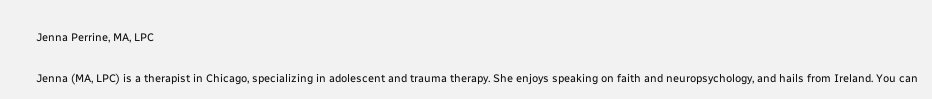Jenna Perrine, MA, LPC

Jenna (MA, LPC) is a therapist in Chicago, specializing in adolescent and trauma therapy. She enjoys speaking on faith and neuropsychology, and hails from Ireland. You can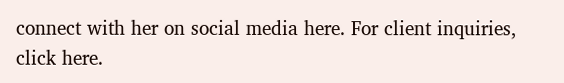connect with her on social media here. For client inquiries, click here.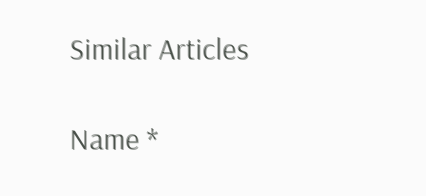Similar Articles

Name *